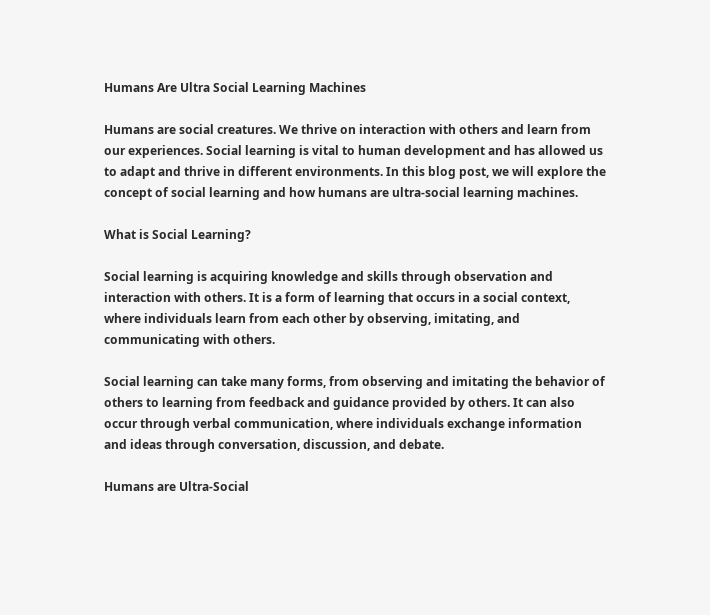Humans Are Ultra Social Learning Machines

Humans are social creatures. We thrive on interaction with others and learn from our experiences. Social learning is vital to human development and has allowed us to adapt and thrive in different environments. In this blog post, we will explore the concept of social learning and how humans are ultra-social learning machines.

What is Social Learning?

Social learning is acquiring knowledge and skills through observation and interaction with others. It is a form of learning that occurs in a social context, where individuals learn from each other by observing, imitating, and communicating with others.

Social learning can take many forms, from observing and imitating the behavior of others to learning from feedback and guidance provided by others. It can also occur through verbal communication, where individuals exchange information and ideas through conversation, discussion, and debate.

Humans are Ultra-Social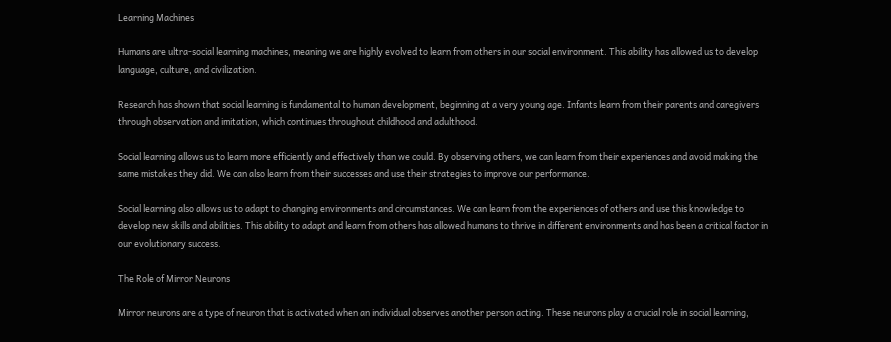Learning Machines

Humans are ultra-social learning machines, meaning we are highly evolved to learn from others in our social environment. This ability has allowed us to develop language, culture, and civilization.

Research has shown that social learning is fundamental to human development, beginning at a very young age. Infants learn from their parents and caregivers through observation and imitation, which continues throughout childhood and adulthood.

Social learning allows us to learn more efficiently and effectively than we could. By observing others, we can learn from their experiences and avoid making the same mistakes they did. We can also learn from their successes and use their strategies to improve our performance.

Social learning also allows us to adapt to changing environments and circumstances. We can learn from the experiences of others and use this knowledge to develop new skills and abilities. This ability to adapt and learn from others has allowed humans to thrive in different environments and has been a critical factor in our evolutionary success.

The Role of Mirror Neurons

Mirror neurons are a type of neuron that is activated when an individual observes another person acting. These neurons play a crucial role in social learning,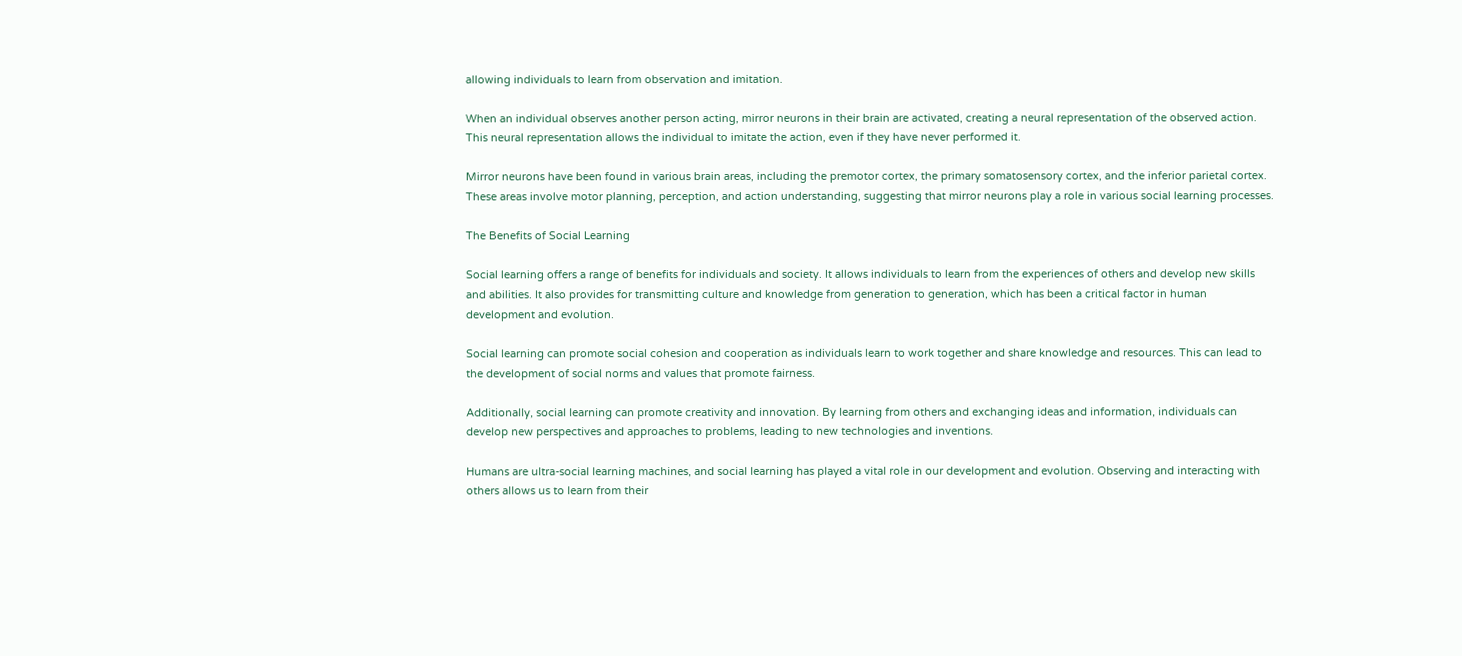allowing individuals to learn from observation and imitation.

When an individual observes another person acting, mirror neurons in their brain are activated, creating a neural representation of the observed action. This neural representation allows the individual to imitate the action, even if they have never performed it.

Mirror neurons have been found in various brain areas, including the premotor cortex, the primary somatosensory cortex, and the inferior parietal cortex. These areas involve motor planning, perception, and action understanding, suggesting that mirror neurons play a role in various social learning processes.

The Benefits of Social Learning

Social learning offers a range of benefits for individuals and society. It allows individuals to learn from the experiences of others and develop new skills and abilities. It also provides for transmitting culture and knowledge from generation to generation, which has been a critical factor in human development and evolution.

Social learning can promote social cohesion and cooperation as individuals learn to work together and share knowledge and resources. This can lead to the development of social norms and values that promote fairness.

Additionally, social learning can promote creativity and innovation. By learning from others and exchanging ideas and information, individuals can develop new perspectives and approaches to problems, leading to new technologies and inventions.

Humans are ultra-social learning machines, and social learning has played a vital role in our development and evolution. Observing and interacting with others allows us to learn from their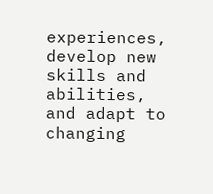experiences, develop new skills and abilities, and adapt to changing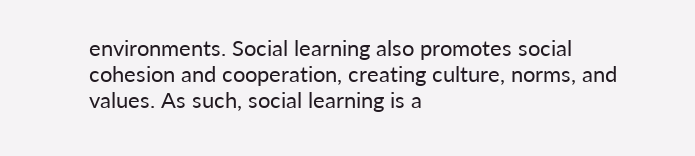environments. Social learning also promotes social cohesion and cooperation, creating culture, norms, and values. As such, social learning is a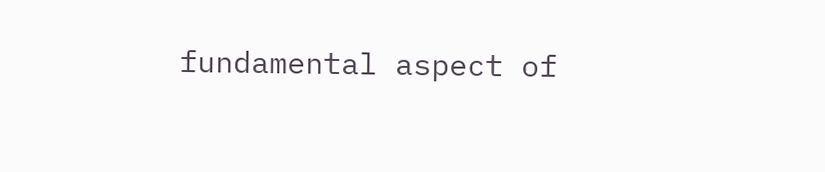fundamental aspect of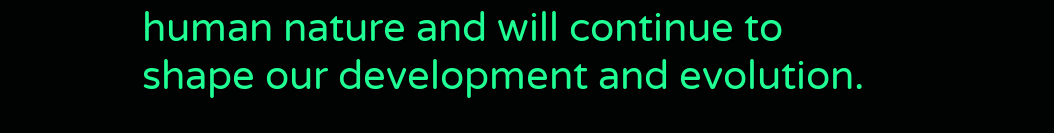human nature and will continue to shape our development and evolution.